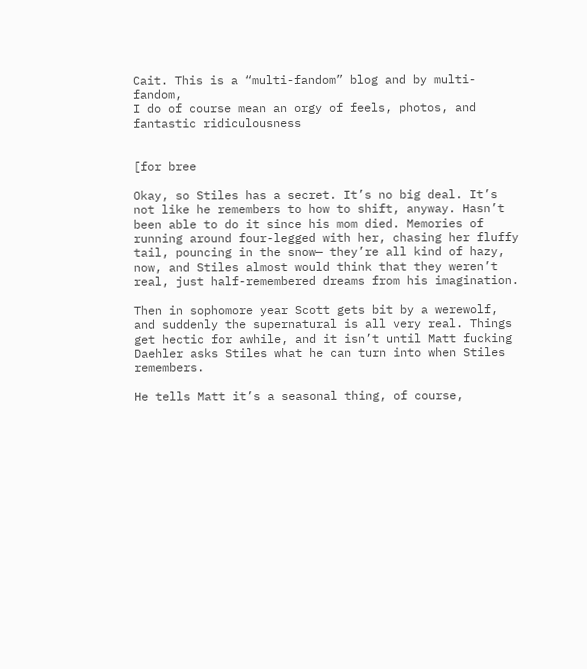Cait. This is a “multi-fandom” blog and by multi-fandom,
I do of course mean an orgy of feels, photos, and fantastic ridiculousness


[for bree

Okay, so Stiles has a secret. It’s no big deal. It’s not like he remembers to how to shift, anyway. Hasn’t been able to do it since his mom died. Memories of running around four-legged with her, chasing her fluffy tail, pouncing in the snow— they’re all kind of hazy, now, and Stiles almost would think that they weren’t real, just half-remembered dreams from his imagination.

Then in sophomore year Scott gets bit by a werewolf, and suddenly the supernatural is all very real. Things get hectic for awhile, and it isn’t until Matt fucking Daehler asks Stiles what he can turn into when Stiles remembers.

He tells Matt it’s a seasonal thing, of course,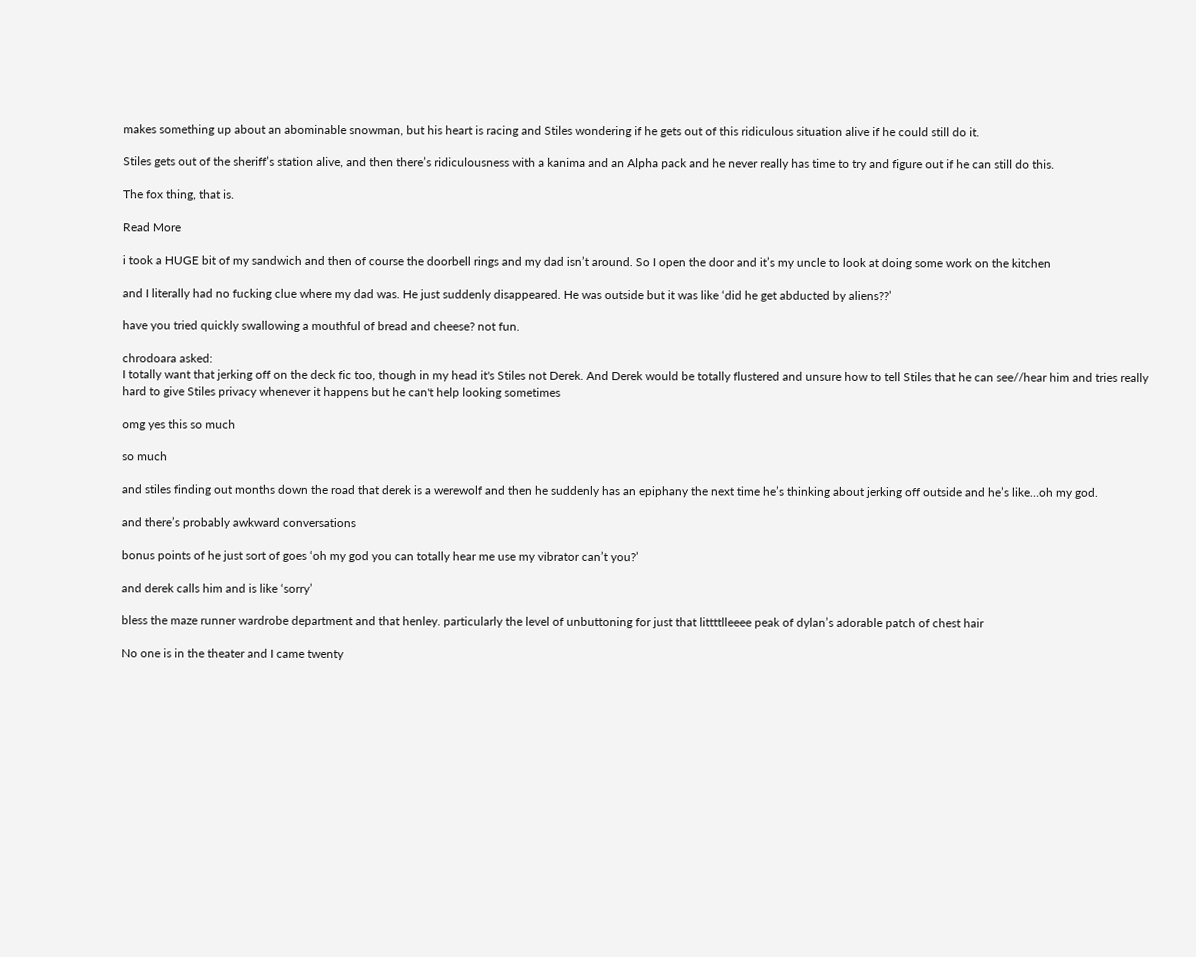makes something up about an abominable snowman, but his heart is racing and Stiles wondering if he gets out of this ridiculous situation alive if he could still do it.

Stiles gets out of the sheriff’s station alive, and then there’s ridiculousness with a kanima and an Alpha pack and he never really has time to try and figure out if he can still do this.

The fox thing, that is.

Read More

i took a HUGE bit of my sandwich and then of course the doorbell rings and my dad isn’t around. So I open the door and it’s my uncle to look at doing some work on the kitchen

and I literally had no fucking clue where my dad was. He just suddenly disappeared. He was outside but it was like ‘did he get abducted by aliens??’

have you tried quickly swallowing a mouthful of bread and cheese? not fun.

chrodoara asked:
I totally want that jerking off on the deck fic too, though in my head it's Stiles not Derek. And Derek would be totally flustered and unsure how to tell Stiles that he can see//hear him and tries really hard to give Stiles privacy whenever it happens but he can't help looking sometimes

omg yes this so much

so much

and stiles finding out months down the road that derek is a werewolf and then he suddenly has an epiphany the next time he’s thinking about jerking off outside and he’s like…oh my god.

and there’s probably awkward conversations

bonus points of he just sort of goes ‘oh my god you can totally hear me use my vibrator can’t you?’

and derek calls him and is like ‘sorry’

bless the maze runner wardrobe department and that henley. particularly the level of unbuttoning for just that littttlleeee peak of dylan’s adorable patch of chest hair

No one is in the theater and I came twenty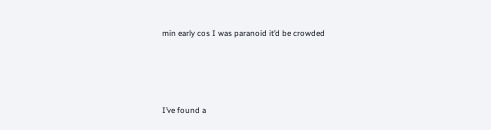min early cos I was paranoid it’d be crowded




I’ve found a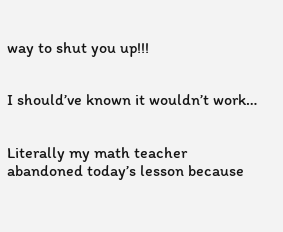way to shut you up!!!


I should’ve known it wouldn’t work…


Literally my math teacher abandoned today’s lesson because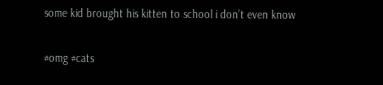some kid brought his kitten to school i don’t even know

#omg #cats